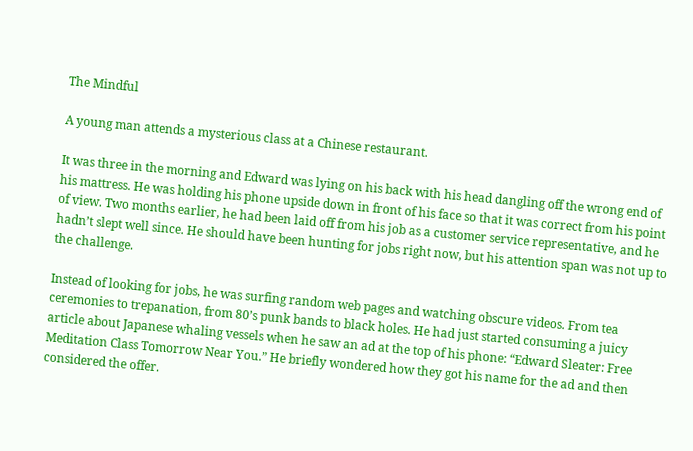The Mindful

A young man attends a mysterious class at a Chinese restaurant.

It was three in the morning and Edward was lying on his back with his head dangling off the wrong end of his mattress. He was holding his phone upside down in front of his face so that it was correct from his point of view. Two months earlier, he had been laid off from his job as a customer service representative, and he hadn’t slept well since. He should have been hunting for jobs right now, but his attention span was not up to the challenge.

Instead of looking for jobs, he was surfing random web pages and watching obscure videos. From tea ceremonies to trepanation, from 80’s punk bands to black holes. He had just started consuming a juicy article about Japanese whaling vessels when he saw an ad at the top of his phone: “Edward Sleater: Free Meditation Class Tomorrow Near You.” He briefly wondered how they got his name for the ad and then considered the offer.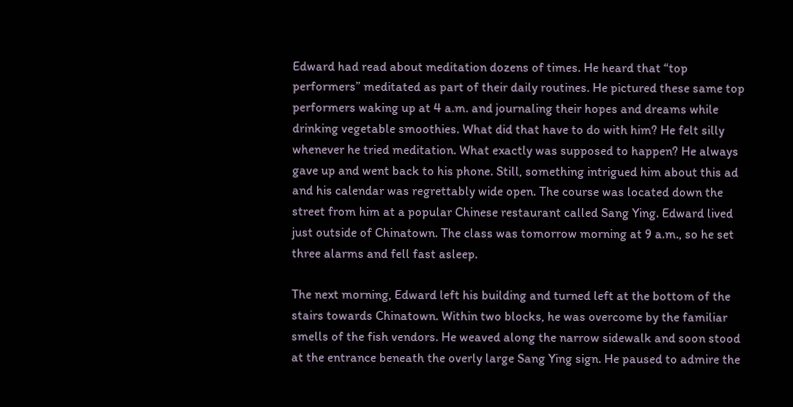Edward had read about meditation dozens of times. He heard that “top performers” meditated as part of their daily routines. He pictured these same top performers waking up at 4 a.m. and journaling their hopes and dreams while drinking vegetable smoothies. What did that have to do with him? He felt silly whenever he tried meditation. What exactly was supposed to happen? He always gave up and went back to his phone. Still, something intrigued him about this ad and his calendar was regrettably wide open. The course was located down the street from him at a popular Chinese restaurant called Sang Ying. Edward lived just outside of Chinatown. The class was tomorrow morning at 9 a.m., so he set three alarms and fell fast asleep.

The next morning, Edward left his building and turned left at the bottom of the stairs towards Chinatown. Within two blocks, he was overcome by the familiar smells of the fish vendors. He weaved along the narrow sidewalk and soon stood at the entrance beneath the overly large Sang Ying sign. He paused to admire the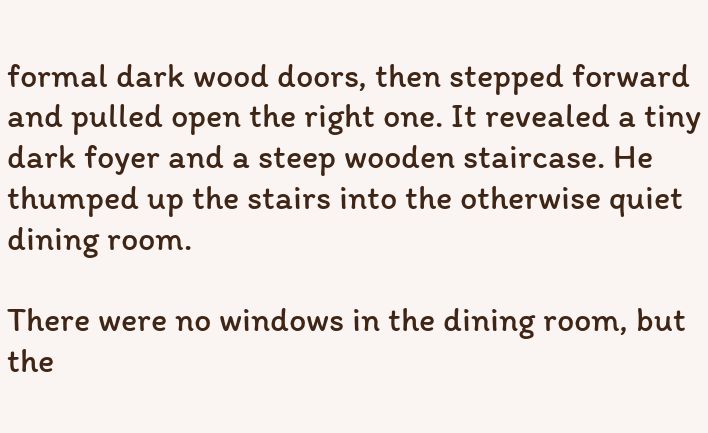formal dark wood doors, then stepped forward and pulled open the right one. It revealed a tiny dark foyer and a steep wooden staircase. He thumped up the stairs into the otherwise quiet dining room.

There were no windows in the dining room, but the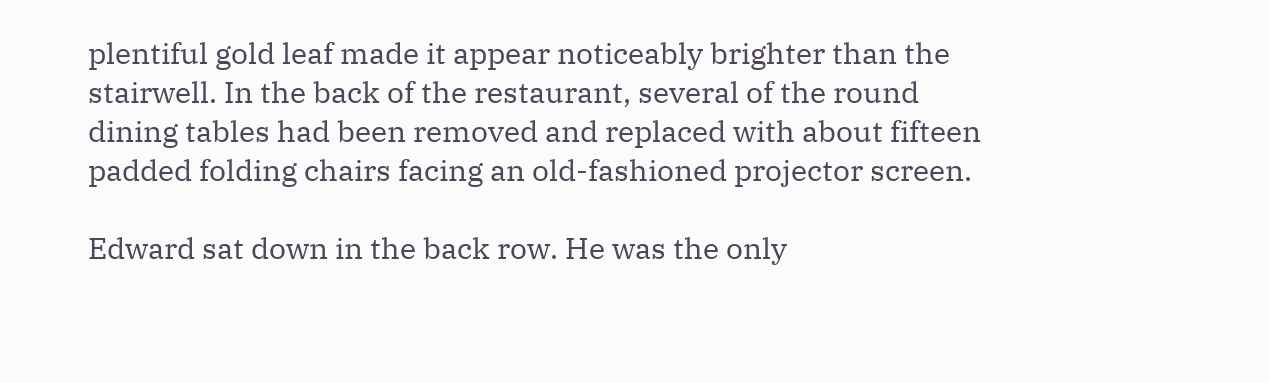plentiful gold leaf made it appear noticeably brighter than the stairwell. In the back of the restaurant, several of the round dining tables had been removed and replaced with about fifteen padded folding chairs facing an old-fashioned projector screen.

Edward sat down in the back row. He was the only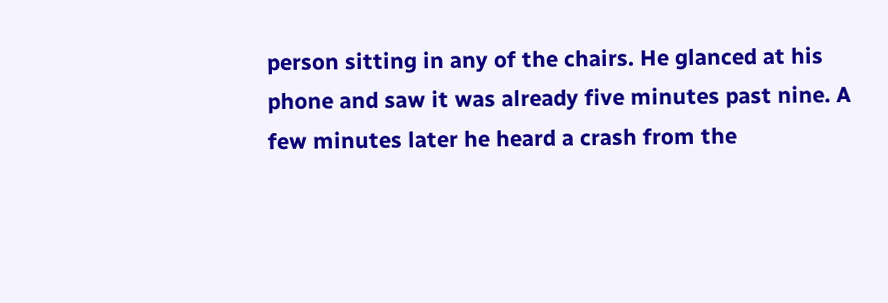person sitting in any of the chairs. He glanced at his phone and saw it was already five minutes past nine. A few minutes later he heard a crash from the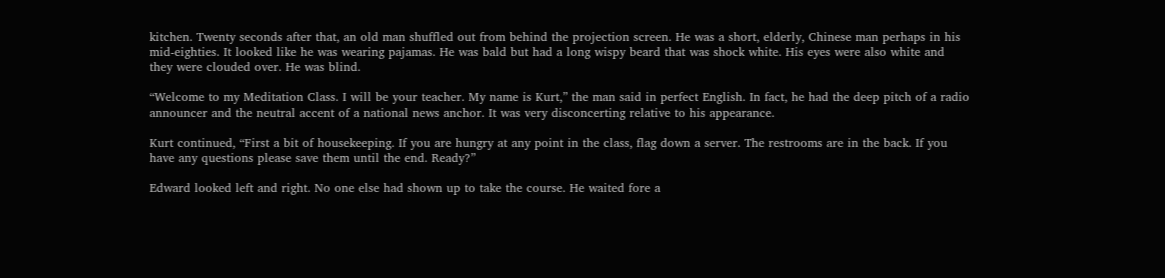kitchen. Twenty seconds after that, an old man shuffled out from behind the projection screen. He was a short, elderly, Chinese man perhaps in his mid-eighties. It looked like he was wearing pajamas. He was bald but had a long wispy beard that was shock white. His eyes were also white and they were clouded over. He was blind.

“Welcome to my Meditation Class. I will be your teacher. My name is Kurt,” the man said in perfect English. In fact, he had the deep pitch of a radio announcer and the neutral accent of a national news anchor. It was very disconcerting relative to his appearance.

Kurt continued, “First a bit of housekeeping. If you are hungry at any point in the class, flag down a server. The restrooms are in the back. If you have any questions please save them until the end. Ready?”

Edward looked left and right. No one else had shown up to take the course. He waited fore a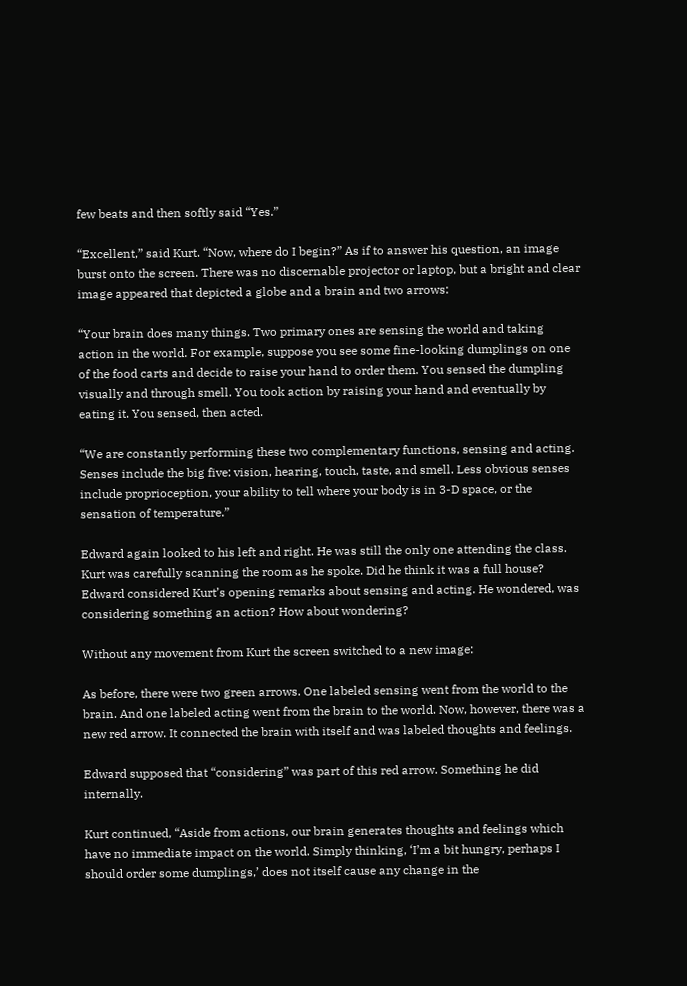few beats and then softly said “Yes.”

“Excellent,” said Kurt. “Now, where do I begin?” As if to answer his question, an image burst onto the screen. There was no discernable projector or laptop, but a bright and clear image appeared that depicted a globe and a brain and two arrows:

“Your brain does many things. Two primary ones are sensing the world and taking action in the world. For example, suppose you see some fine-looking dumplings on one of the food carts and decide to raise your hand to order them. You sensed the dumpling visually and through smell. You took action by raising your hand and eventually by eating it. You sensed, then acted.

“We are constantly performing these two complementary functions, sensing and acting. Senses include the big five: vision, hearing, touch, taste, and smell. Less obvious senses include proprioception, your ability to tell where your body is in 3-D space, or the sensation of temperature.”

Edward again looked to his left and right. He was still the only one attending the class. Kurt was carefully scanning the room as he spoke. Did he think it was a full house? Edward considered Kurt’s opening remarks about sensing and acting. He wondered, was considering something an action? How about wondering?

Without any movement from Kurt the screen switched to a new image:

As before, there were two green arrows. One labeled sensing went from the world to the brain. And one labeled acting went from the brain to the world. Now, however, there was a new red arrow. It connected the brain with itself and was labeled thoughts and feelings.

Edward supposed that “considering” was part of this red arrow. Something he did internally.

Kurt continued, “Aside from actions, our brain generates thoughts and feelings which have no immediate impact on the world. Simply thinking, ‘I’m a bit hungry, perhaps I should order some dumplings,’ does not itself cause any change in the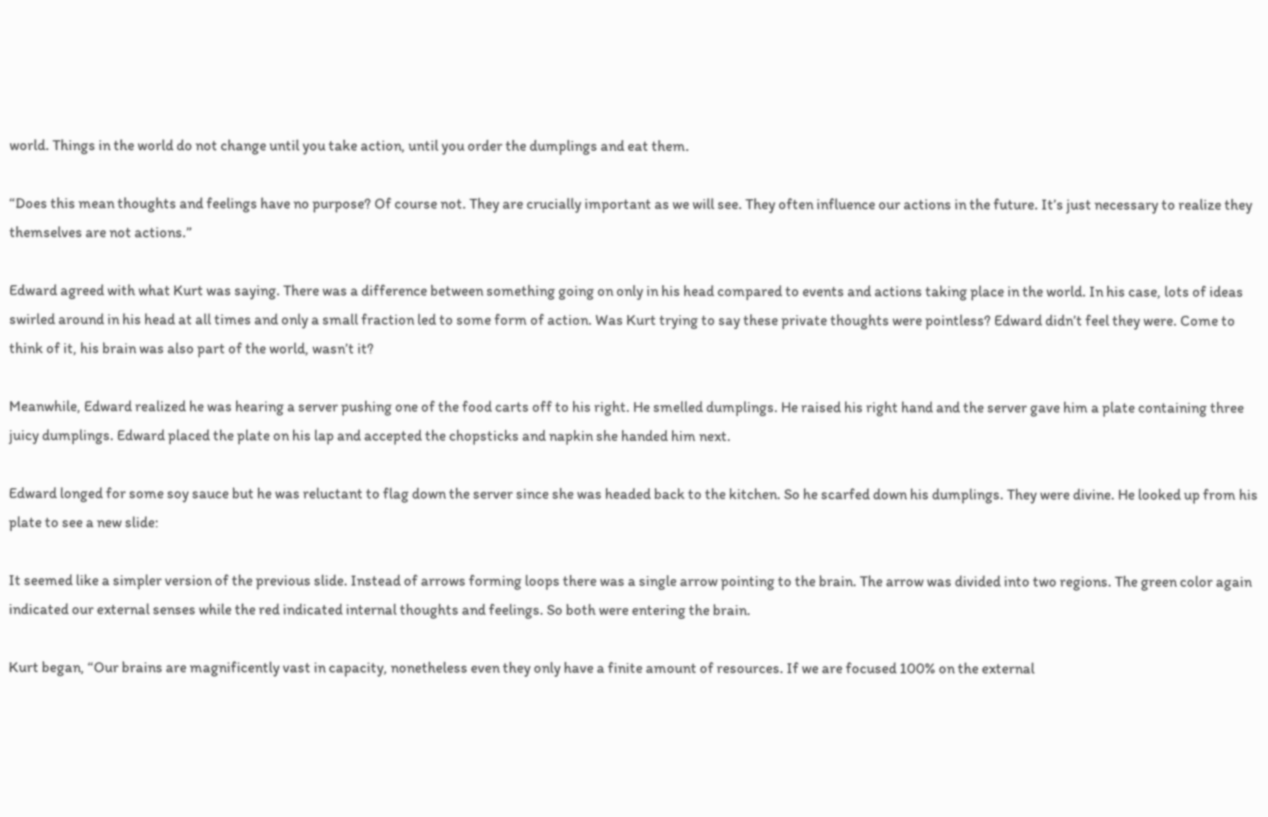world. Things in the world do not change until you take action, until you order the dumplings and eat them.

“Does this mean thoughts and feelings have no purpose? Of course not. They are crucially important as we will see. They often influence our actions in the future. It’s just necessary to realize they themselves are not actions.”

Edward agreed with what Kurt was saying. There was a difference between something going on only in his head compared to events and actions taking place in the world. In his case, lots of ideas swirled around in his head at all times and only a small fraction led to some form of action. Was Kurt trying to say these private thoughts were pointless? Edward didn’t feel they were. Come to think of it, his brain was also part of the world, wasn’t it?

Meanwhile, Edward realized he was hearing a server pushing one of the food carts off to his right. He smelled dumplings. He raised his right hand and the server gave him a plate containing three juicy dumplings. Edward placed the plate on his lap and accepted the chopsticks and napkin she handed him next.

Edward longed for some soy sauce but he was reluctant to flag down the server since she was headed back to the kitchen. So he scarfed down his dumplings. They were divine. He looked up from his plate to see a new slide:

It seemed like a simpler version of the previous slide. Instead of arrows forming loops there was a single arrow pointing to the brain. The arrow was divided into two regions. The green color again indicated our external senses while the red indicated internal thoughts and feelings. So both were entering the brain.

Kurt began, “Our brains are magnificently vast in capacity, nonetheless even they only have a finite amount of resources. If we are focused 100% on the external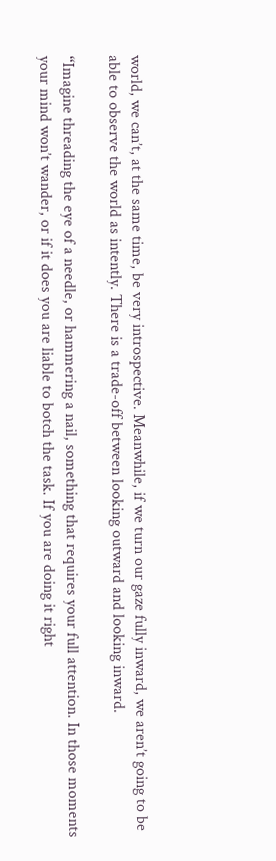world, we can’t, at the same time, be very introspective. Meanwhile, if we turn our gaze fully inward, we aren’t going to be able to observe the world as intently. There is a trade-off between looking outward and looking inward.

“Imagine threading the eye of a needle, or hammering a nail, something that requires your full attention. In those moments your mind won’t wander, or if it does you are liable to botch the task. If you are doing it right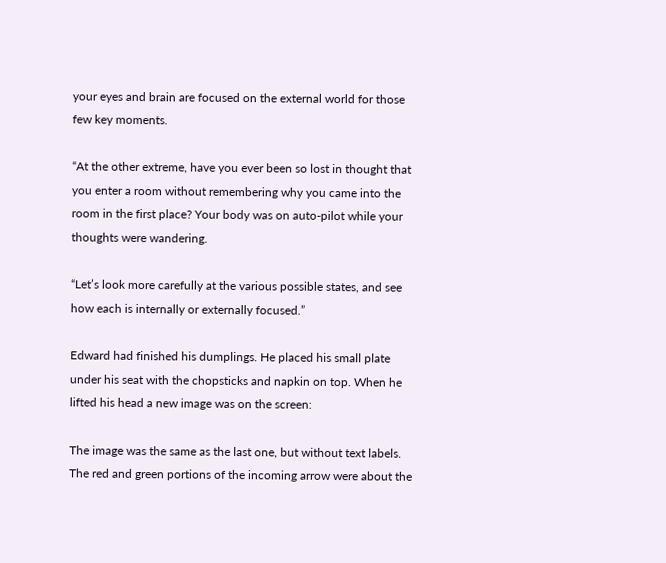your eyes and brain are focused on the external world for those few key moments.

“At the other extreme, have you ever been so lost in thought that you enter a room without remembering why you came into the room in the first place? Your body was on auto-pilot while your thoughts were wandering.

“Let’s look more carefully at the various possible states, and see how each is internally or externally focused.”

Edward had finished his dumplings. He placed his small plate under his seat with the chopsticks and napkin on top. When he lifted his head a new image was on the screen:

The image was the same as the last one, but without text labels. The red and green portions of the incoming arrow were about the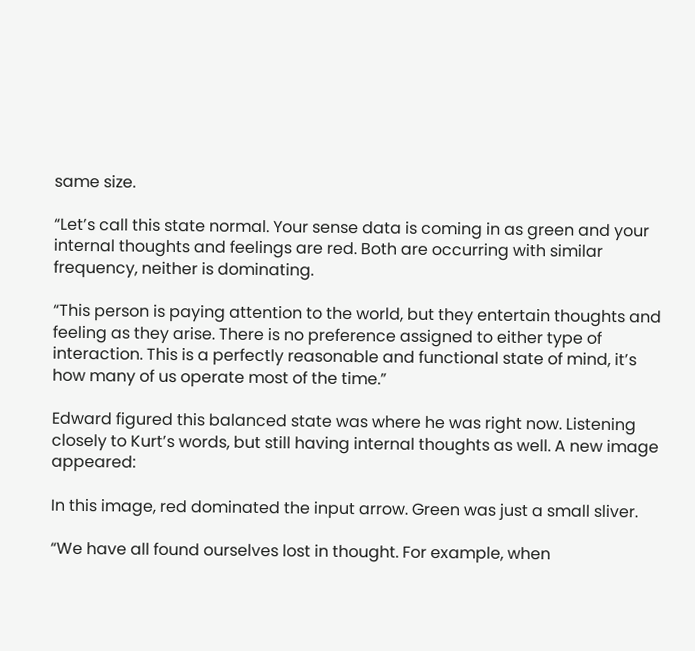same size.

“Let’s call this state normal. Your sense data is coming in as green and your internal thoughts and feelings are red. Both are occurring with similar frequency, neither is dominating.

“This person is paying attention to the world, but they entertain thoughts and feeling as they arise. There is no preference assigned to either type of interaction. This is a perfectly reasonable and functional state of mind, it’s how many of us operate most of the time.”

Edward figured this balanced state was where he was right now. Listening closely to Kurt’s words, but still having internal thoughts as well. A new image appeared:

In this image, red dominated the input arrow. Green was just a small sliver.

“We have all found ourselves lost in thought. For example, when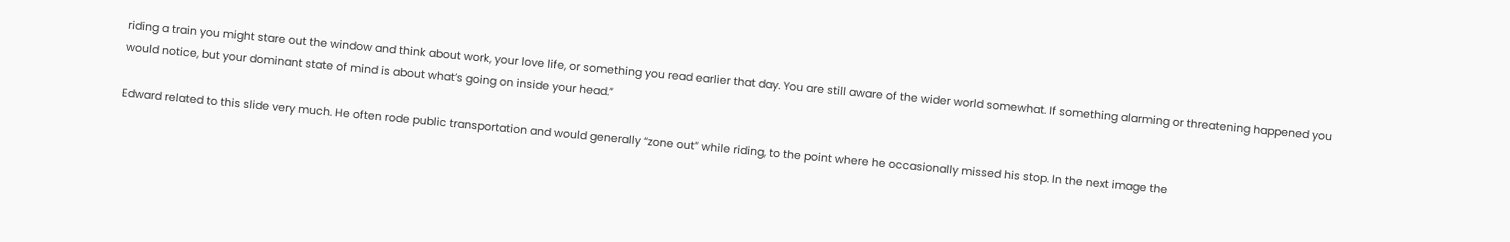riding a train you might stare out the window and think about work, your love life, or something you read earlier that day. You are still aware of the wider world somewhat. If something alarming or threatening happened you would notice, but your dominant state of mind is about what’s going on inside your head.”

Edward related to this slide very much. He often rode public transportation and would generally “zone out” while riding, to the point where he occasionally missed his stop. In the next image the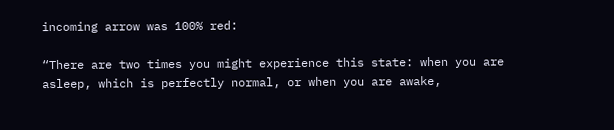incoming arrow was 100% red:

“There are two times you might experience this state: when you are asleep, which is perfectly normal, or when you are awake,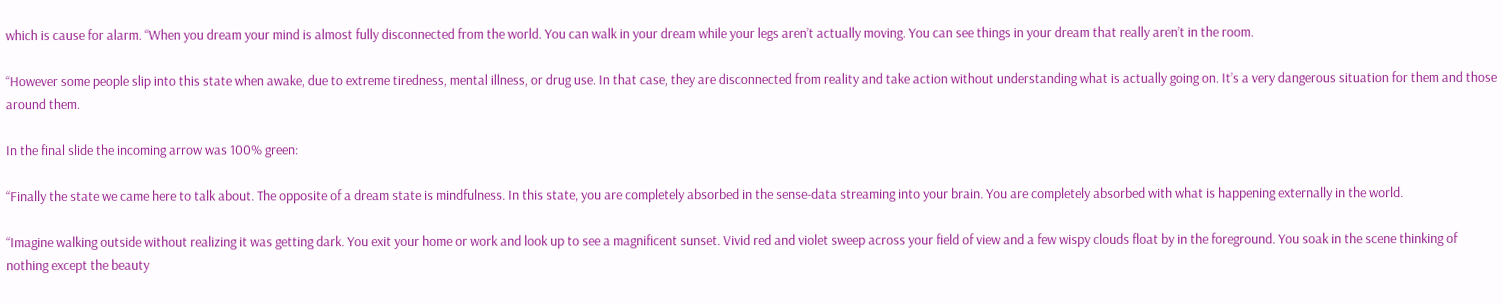which is cause for alarm. “When you dream your mind is almost fully disconnected from the world. You can walk in your dream while your legs aren’t actually moving. You can see things in your dream that really aren’t in the room.

“However some people slip into this state when awake, due to extreme tiredness, mental illness, or drug use. In that case, they are disconnected from reality and take action without understanding what is actually going on. It’s a very dangerous situation for them and those around them.

In the final slide the incoming arrow was 100% green:

“Finally the state we came here to talk about. The opposite of a dream state is mindfulness. In this state, you are completely absorbed in the sense-data streaming into your brain. You are completely absorbed with what is happening externally in the world.

“Imagine walking outside without realizing it was getting dark. You exit your home or work and look up to see a magnificent sunset. Vivid red and violet sweep across your field of view and a few wispy clouds float by in the foreground. You soak in the scene thinking of nothing except the beauty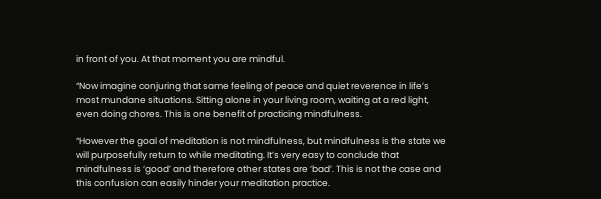in front of you. At that moment you are mindful.

“Now imagine conjuring that same feeling of peace and quiet reverence in life’s most mundane situations. Sitting alone in your living room, waiting at a red light, even doing chores. This is one benefit of practicing mindfulness.

“However the goal of meditation is not mindfulness, but mindfulness is the state we will purposefully return to while meditating. It’s very easy to conclude that mindfulness is ‘good’ and therefore other states are ‘bad’. This is not the case and this confusion can easily hinder your meditation practice.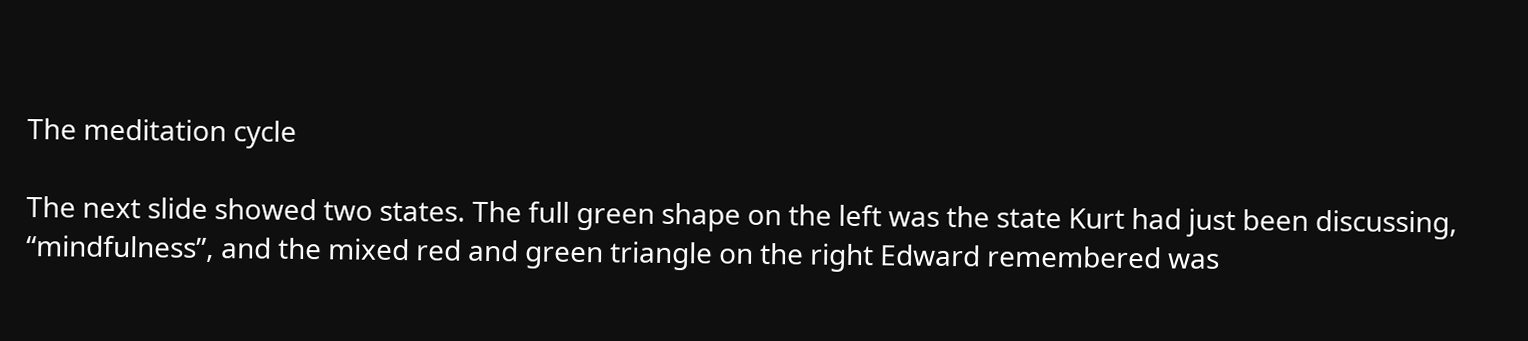The meditation cycle

The next slide showed two states. The full green shape on the left was the state Kurt had just been discussing, “mindfulness”, and the mixed red and green triangle on the right Edward remembered was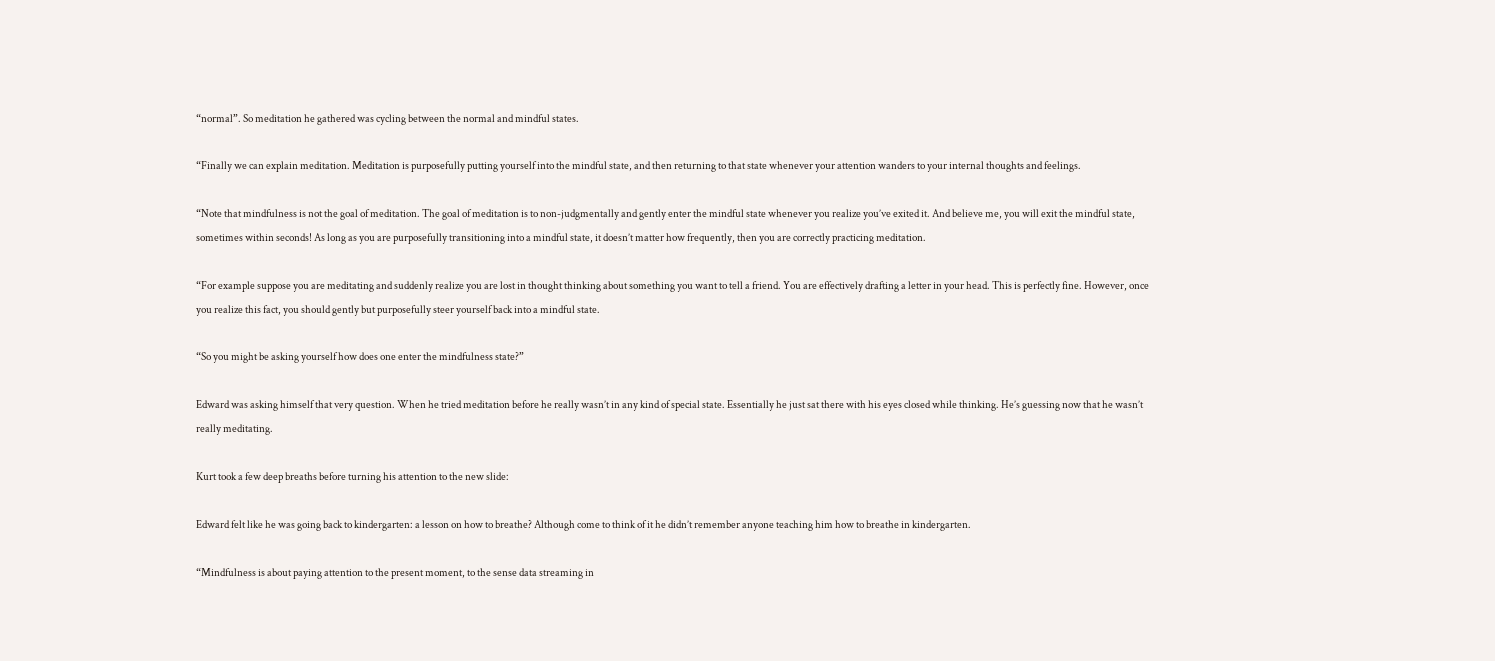“normal”. So meditation he gathered was cycling between the normal and mindful states.

“Finally we can explain meditation. Meditation is purposefully putting yourself into the mindful state, and then returning to that state whenever your attention wanders to your internal thoughts and feelings.

“Note that mindfulness is not the goal of meditation. The goal of meditation is to non-judgmentally and gently enter the mindful state whenever you realize you’ve exited it. And believe me, you will exit the mindful state, sometimes within seconds! As long as you are purposefully transitioning into a mindful state, it doesn’t matter how frequently, then you are correctly practicing meditation.

“For example suppose you are meditating and suddenly realize you are lost in thought thinking about something you want to tell a friend. You are effectively drafting a letter in your head. This is perfectly fine. However, once you realize this fact, you should gently but purposefully steer yourself back into a mindful state.

“So you might be asking yourself how does one enter the mindfulness state?”

Edward was asking himself that very question. When he tried meditation before he really wasn’t in any kind of special state. Essentially he just sat there with his eyes closed while thinking. He’s guessing now that he wasn’t really meditating.

Kurt took a few deep breaths before turning his attention to the new slide:

Edward felt like he was going back to kindergarten: a lesson on how to breathe? Although come to think of it he didn’t remember anyone teaching him how to breathe in kindergarten.

“Mindfulness is about paying attention to the present moment, to the sense data streaming in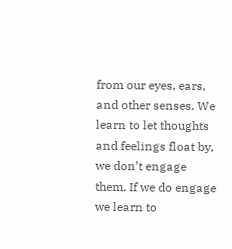from our eyes, ears, and other senses. We learn to let thoughts and feelings float by, we don’t engage them. If we do engage we learn to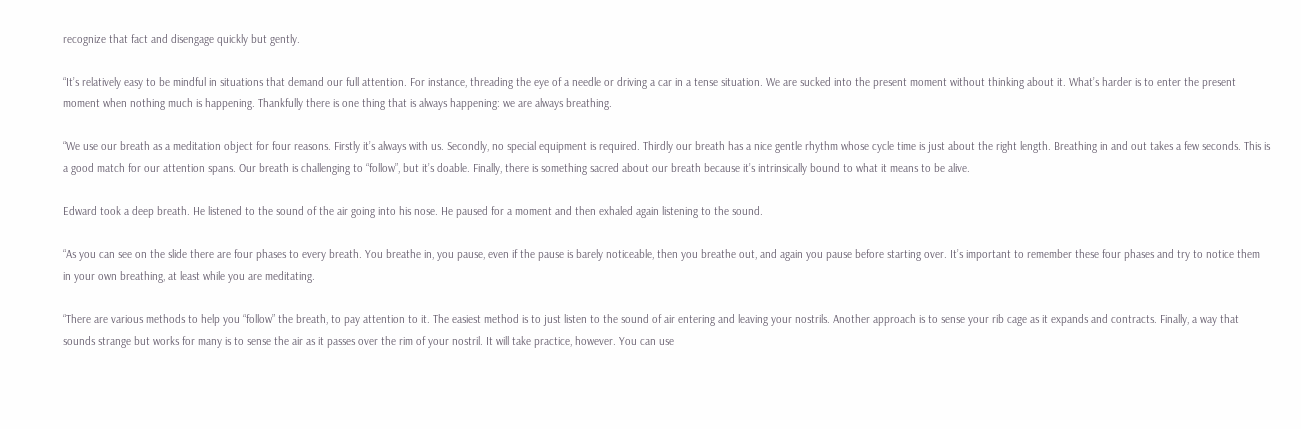recognize that fact and disengage quickly but gently.

“It’s relatively easy to be mindful in situations that demand our full attention. For instance, threading the eye of a needle or driving a car in a tense situation. We are sucked into the present moment without thinking about it. What’s harder is to enter the present moment when nothing much is happening. Thankfully there is one thing that is always happening: we are always breathing.

“We use our breath as a meditation object for four reasons. Firstly it’s always with us. Secondly, no special equipment is required. Thirdly our breath has a nice gentle rhythm whose cycle time is just about the right length. Breathing in and out takes a few seconds. This is a good match for our attention spans. Our breath is challenging to “follow”, but it’s doable. Finally, there is something sacred about our breath because it’s intrinsically bound to what it means to be alive.

Edward took a deep breath. He listened to the sound of the air going into his nose. He paused for a moment and then exhaled again listening to the sound.

“As you can see on the slide there are four phases to every breath. You breathe in, you pause, even if the pause is barely noticeable, then you breathe out, and again you pause before starting over. It’s important to remember these four phases and try to notice them in your own breathing, at least while you are meditating.

“There are various methods to help you “follow” the breath, to pay attention to it. The easiest method is to just listen to the sound of air entering and leaving your nostrils. Another approach is to sense your rib cage as it expands and contracts. Finally, a way that sounds strange but works for many is to sense the air as it passes over the rim of your nostril. It will take practice, however. You can use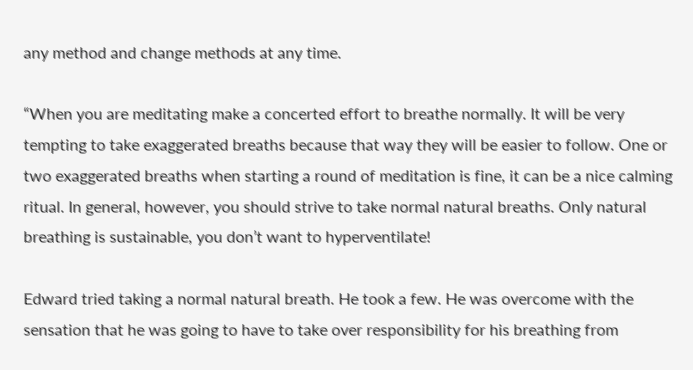any method and change methods at any time.

“When you are meditating make a concerted effort to breathe normally. It will be very tempting to take exaggerated breaths because that way they will be easier to follow. One or two exaggerated breaths when starting a round of meditation is fine, it can be a nice calming ritual. In general, however, you should strive to take normal natural breaths. Only natural breathing is sustainable, you don’t want to hyperventilate!

Edward tried taking a normal natural breath. He took a few. He was overcome with the sensation that he was going to have to take over responsibility for his breathing from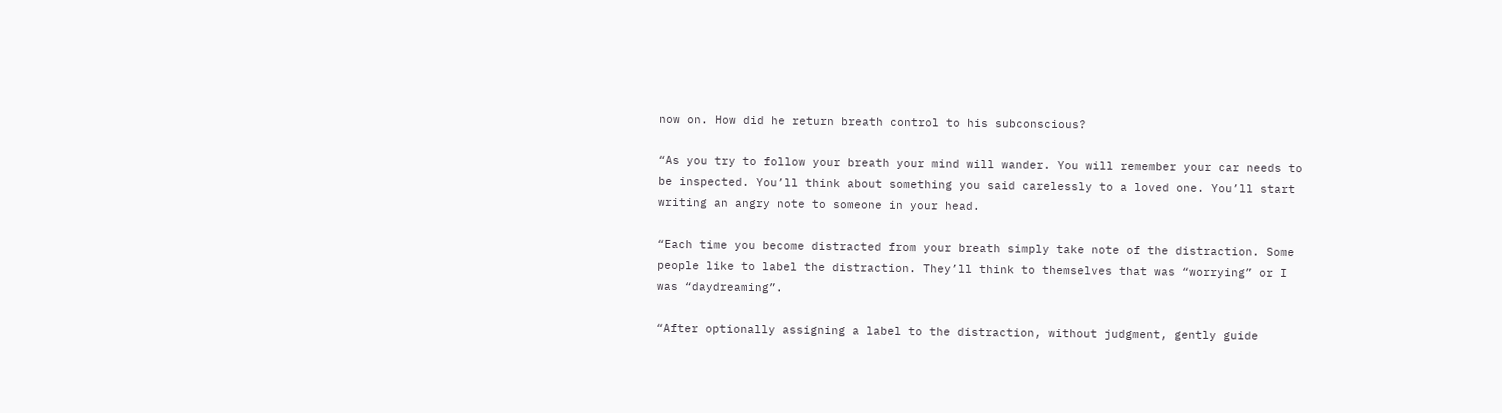now on. How did he return breath control to his subconscious?

“As you try to follow your breath your mind will wander. You will remember your car needs to be inspected. You’ll think about something you said carelessly to a loved one. You’ll start writing an angry note to someone in your head.

“Each time you become distracted from your breath simply take note of the distraction. Some people like to label the distraction. They’ll think to themselves that was “worrying” or I was “daydreaming”.

“After optionally assigning a label to the distraction, without judgment, gently guide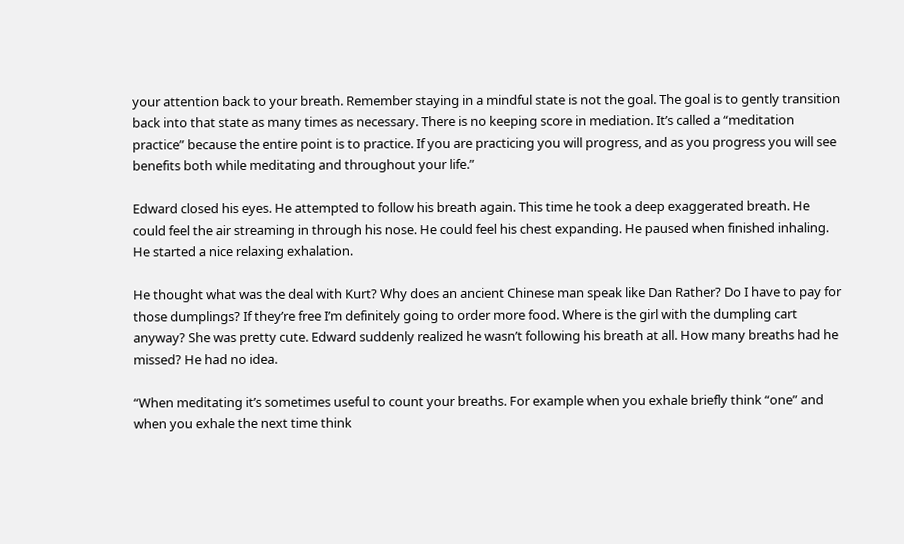your attention back to your breath. Remember staying in a mindful state is not the goal. The goal is to gently transition back into that state as many times as necessary. There is no keeping score in mediation. It’s called a “meditation practice” because the entire point is to practice. If you are practicing you will progress, and as you progress you will see benefits both while meditating and throughout your life.”

Edward closed his eyes. He attempted to follow his breath again. This time he took a deep exaggerated breath. He could feel the air streaming in through his nose. He could feel his chest expanding. He paused when finished inhaling. He started a nice relaxing exhalation.

He thought what was the deal with Kurt? Why does an ancient Chinese man speak like Dan Rather? Do I have to pay for those dumplings? If they’re free I’m definitely going to order more food. Where is the girl with the dumpling cart anyway? She was pretty cute. Edward suddenly realized he wasn’t following his breath at all. How many breaths had he missed? He had no idea.

“When meditating it’s sometimes useful to count your breaths. For example when you exhale briefly think “one” and when you exhale the next time think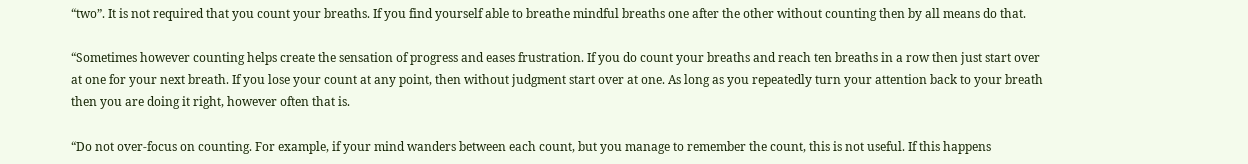“two”. It is not required that you count your breaths. If you find yourself able to breathe mindful breaths one after the other without counting then by all means do that.

“Sometimes however counting helps create the sensation of progress and eases frustration. If you do count your breaths and reach ten breaths in a row then just start over at one for your next breath. If you lose your count at any point, then without judgment start over at one. As long as you repeatedly turn your attention back to your breath then you are doing it right, however often that is.

“Do not over-focus on counting. For example, if your mind wanders between each count, but you manage to remember the count, this is not useful. If this happens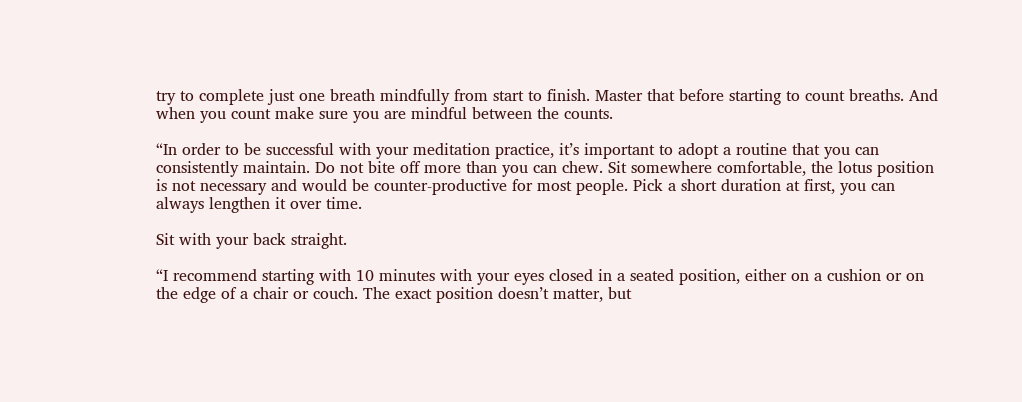try to complete just one breath mindfully from start to finish. Master that before starting to count breaths. And when you count make sure you are mindful between the counts.

“In order to be successful with your meditation practice, it’s important to adopt a routine that you can consistently maintain. Do not bite off more than you can chew. Sit somewhere comfortable, the lotus position is not necessary and would be counter-productive for most people. Pick a short duration at first, you can always lengthen it over time.

Sit with your back straight.

“I recommend starting with 10 minutes with your eyes closed in a seated position, either on a cushion or on the edge of a chair or couch. The exact position doesn’t matter, but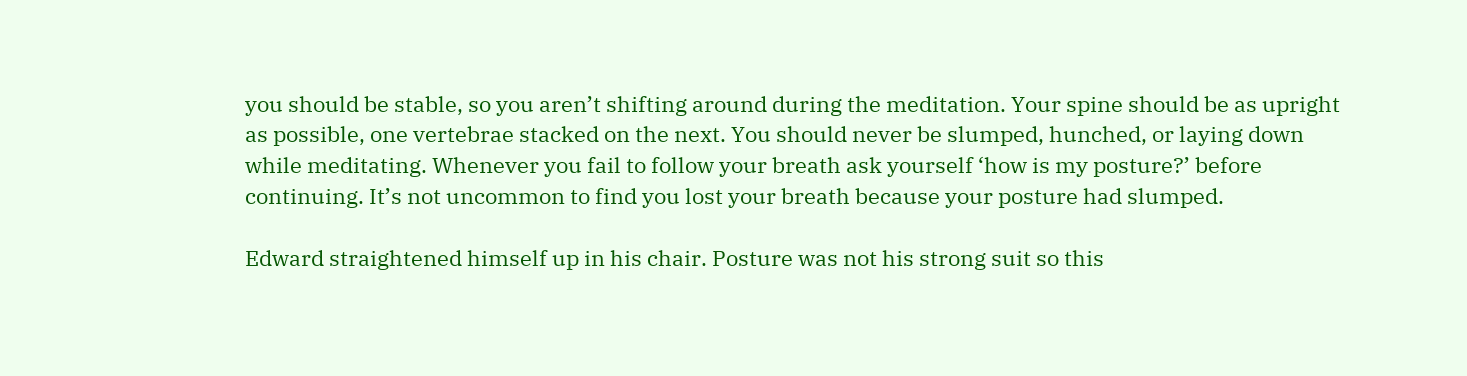you should be stable, so you aren’t shifting around during the meditation. Your spine should be as upright as possible, one vertebrae stacked on the next. You should never be slumped, hunched, or laying down while meditating. Whenever you fail to follow your breath ask yourself ‘how is my posture?’ before continuing. It’s not uncommon to find you lost your breath because your posture had slumped.

Edward straightened himself up in his chair. Posture was not his strong suit so this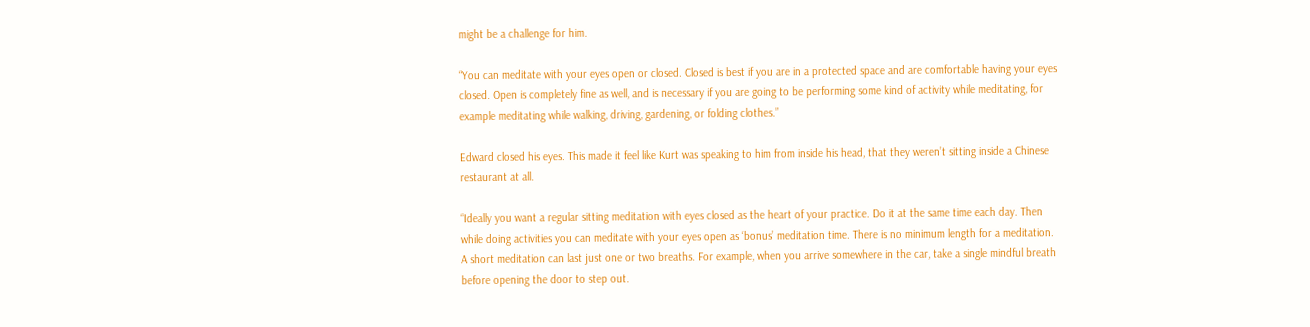might be a challenge for him.

“You can meditate with your eyes open or closed. Closed is best if you are in a protected space and are comfortable having your eyes closed. Open is completely fine as well, and is necessary if you are going to be performing some kind of activity while meditating, for example meditating while walking, driving, gardening, or folding clothes.”

Edward closed his eyes. This made it feel like Kurt was speaking to him from inside his head, that they weren’t sitting inside a Chinese restaurant at all.

“Ideally you want a regular sitting meditation with eyes closed as the heart of your practice. Do it at the same time each day. Then while doing activities you can meditate with your eyes open as ‘bonus’ meditation time. There is no minimum length for a meditation. A short meditation can last just one or two breaths. For example, when you arrive somewhere in the car, take a single mindful breath before opening the door to step out.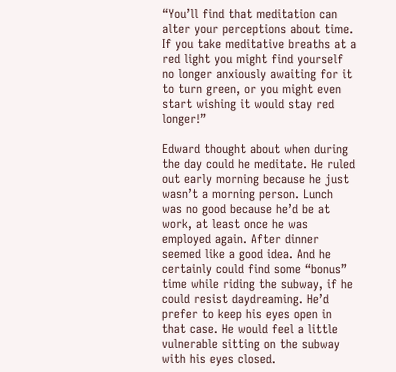“You’ll find that meditation can alter your perceptions about time. If you take meditative breaths at a red light you might find yourself no longer anxiously awaiting for it to turn green, or you might even start wishing it would stay red longer!”

Edward thought about when during the day could he meditate. He ruled out early morning because he just wasn’t a morning person. Lunch was no good because he’d be at work, at least once he was employed again. After dinner seemed like a good idea. And he certainly could find some “bonus” time while riding the subway, if he could resist daydreaming. He’d prefer to keep his eyes open in that case. He would feel a little vulnerable sitting on the subway with his eyes closed.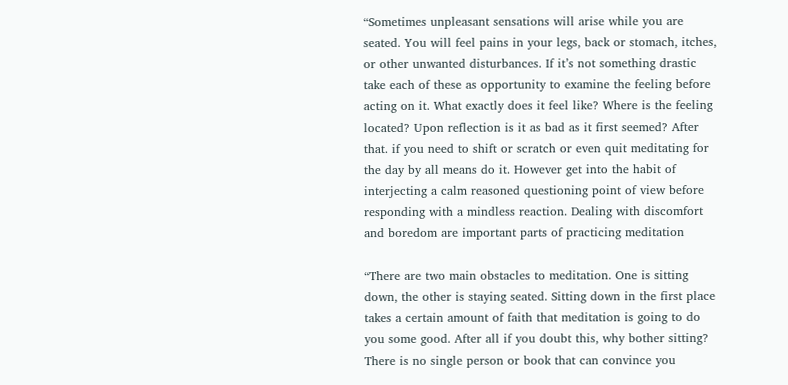“Sometimes unpleasant sensations will arise while you are seated. You will feel pains in your legs, back or stomach, itches, or other unwanted disturbances. If it’s not something drastic take each of these as opportunity to examine the feeling before acting on it. What exactly does it feel like? Where is the feeling located? Upon reflection is it as bad as it first seemed? After that. if you need to shift or scratch or even quit meditating for the day by all means do it. However get into the habit of interjecting a calm reasoned questioning point of view before responding with a mindless reaction. Dealing with discomfort and boredom are important parts of practicing meditation

“There are two main obstacles to meditation. One is sitting down, the other is staying seated. Sitting down in the first place takes a certain amount of faith that meditation is going to do you some good. After all if you doubt this, why bother sitting? There is no single person or book that can convince you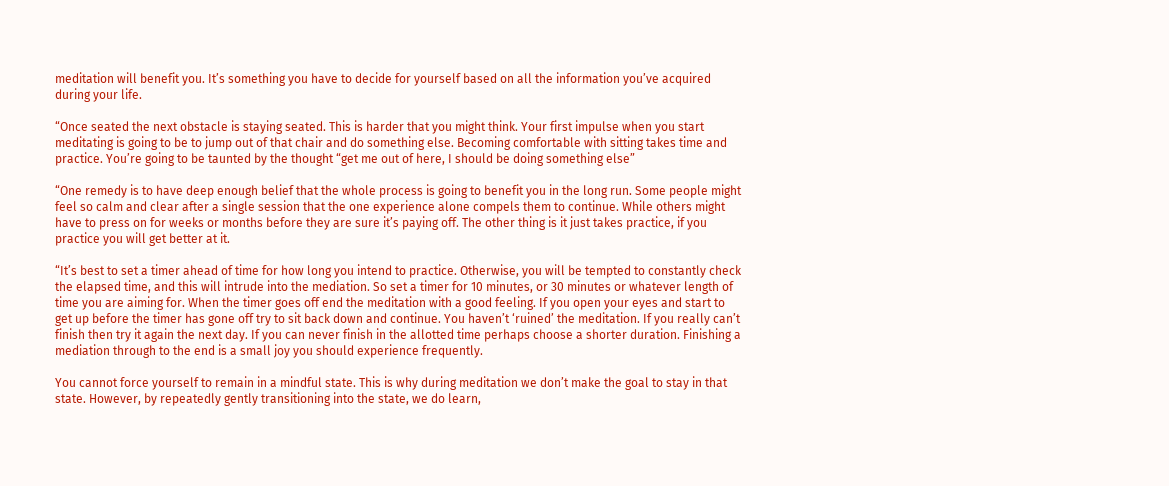meditation will benefit you. It’s something you have to decide for yourself based on all the information you’ve acquired during your life.

“Once seated the next obstacle is staying seated. This is harder that you might think. Your first impulse when you start meditating is going to be to jump out of that chair and do something else. Becoming comfortable with sitting takes time and practice. You’re going to be taunted by the thought “get me out of here, I should be doing something else”

“One remedy is to have deep enough belief that the whole process is going to benefit you in the long run. Some people might feel so calm and clear after a single session that the one experience alone compels them to continue. While others might have to press on for weeks or months before they are sure it’s paying off. The other thing is it just takes practice, if you practice you will get better at it.

“It’s best to set a timer ahead of time for how long you intend to practice. Otherwise, you will be tempted to constantly check the elapsed time, and this will intrude into the mediation. So set a timer for 10 minutes, or 30 minutes or whatever length of time you are aiming for. When the timer goes off end the meditation with a good feeling. If you open your eyes and start to get up before the timer has gone off try to sit back down and continue. You haven’t ‘ruined’ the meditation. If you really can’t finish then try it again the next day. If you can never finish in the allotted time perhaps choose a shorter duration. Finishing a mediation through to the end is a small joy you should experience frequently.

You cannot force yourself to remain in a mindful state. This is why during meditation we don’t make the goal to stay in that state. However, by repeatedly gently transitioning into the state, we do learn,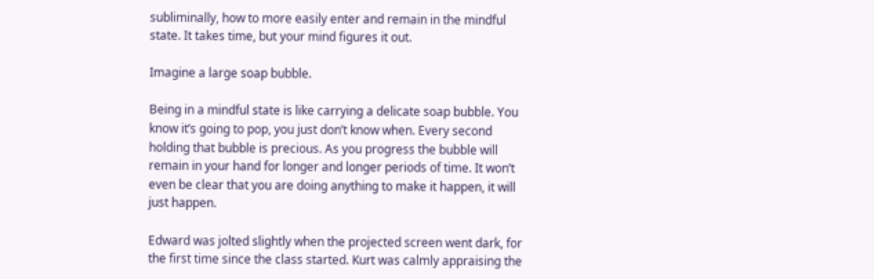subliminally, how to more easily enter and remain in the mindful state. It takes time, but your mind figures it out.

Imagine a large soap bubble.

Being in a mindful state is like carrying a delicate soap bubble. You know it’s going to pop, you just don’t know when. Every second holding that bubble is precious. As you progress the bubble will remain in your hand for longer and longer periods of time. It won’t even be clear that you are doing anything to make it happen, it will just happen.

Edward was jolted slightly when the projected screen went dark, for the first time since the class started. Kurt was calmly appraising the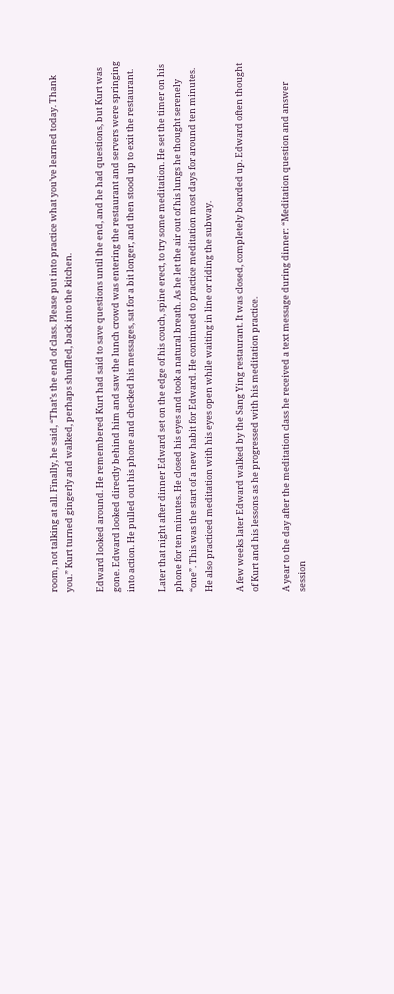room, not talking at all. Finally, he said, “That’s the end of class. Please put into practice what you’ve learned today. Thank you.” Kurt turned gingerly and walked, perhaps shuffled, back into the kitchen.

Edward looked around. He remembered Kurt had said to save questions until the end, and he had questions, but Kurt was gone. Edward looked directly behind him and saw the lunch crowd was entering the restaurant and servers were springing into action. He pulled out his phone and checked his messages, sat for a bit longer, and then stood up to exit the restaurant.

Later that night after dinner Edward set on the edge of his couch, spine erect, to try some meditation. He set the timer on his phone for ten minutes. He closed his eyes and took a natural breath. As he let the air out of his lungs he thought serenely “one”. This was the start of a new habit for Edward. He continued to practice meditation most days for around ten minutes. He also practiced meditation with his eyes open while waiting in line or riding the subway.

A few weeks later Edward walked by the Sang Ying restaurant. It was closed, completely boarded up. Edward often thought of Kurt and his lessons as he progressed with his meditation practice.

A year to the day after the meditation class he received a text message during dinner: “Meditation question and answer session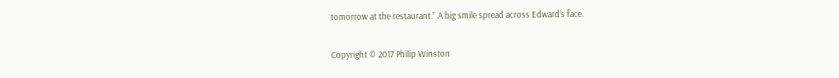tomorrow at the restaurant.” A big smile spread across Edward’s face.

Copyright © 2017 Philip Winston